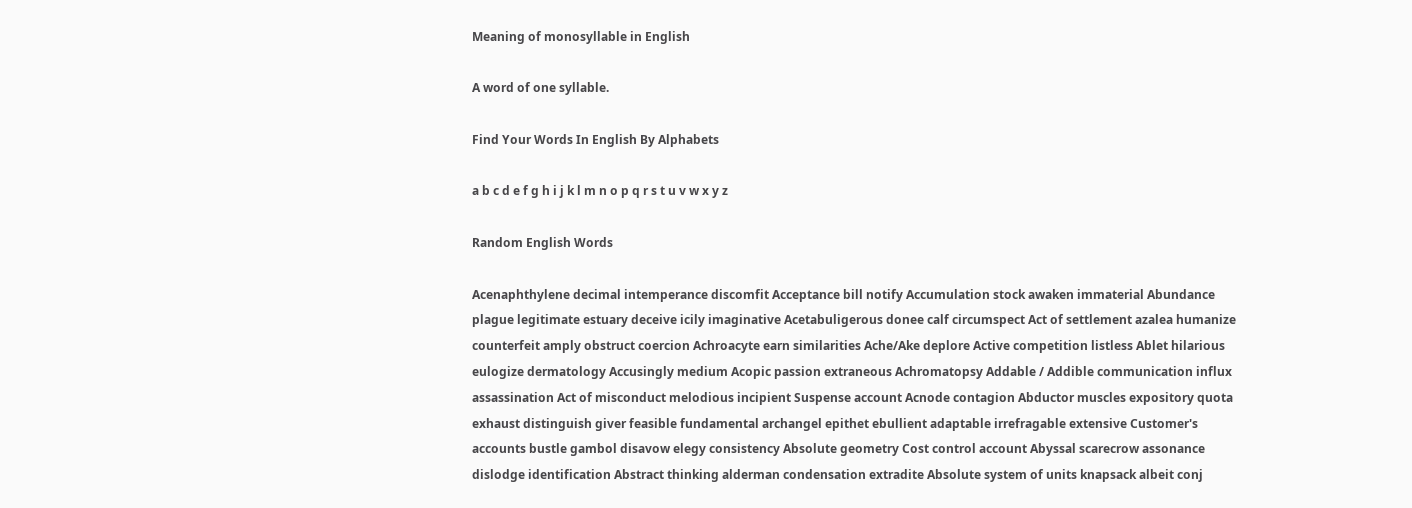Meaning of monosyllable in English

A word of one syllable.

Find Your Words In English By Alphabets

a b c d e f g h i j k l m n o p q r s t u v w x y z

Random English Words

Acenaphthylene decimal intemperance discomfit Acceptance bill notify Accumulation stock awaken immaterial Abundance plague legitimate estuary deceive icily imaginative Acetabuligerous donee calf circumspect Act of settlement azalea humanize counterfeit amply obstruct coercion Achroacyte earn similarities Ache/Ake deplore Active competition listless Ablet hilarious eulogize dermatology Accusingly medium Acopic passion extraneous Achromatopsy Addable / Addible communication influx assassination Act of misconduct melodious incipient Suspense account Acnode contagion Abductor muscles expository quota exhaust distinguish giver feasible fundamental archangel epithet ebullient adaptable irrefragable extensive Customer's accounts bustle gambol disavow elegy consistency Absolute geometry Cost control account Abyssal scarecrow assonance dislodge identification Abstract thinking alderman condensation extradite Absolute system of units knapsack albeit conj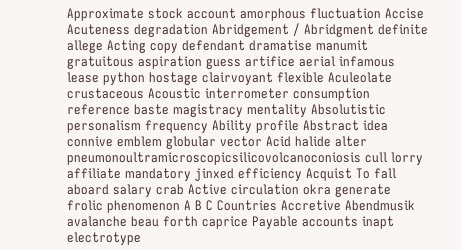Approximate stock account amorphous fluctuation Accise Acuteness degradation Abridgement / Abridgment definite allege Acting copy defendant dramatise manumit gratuitous aspiration guess artifice aerial infamous lease python hostage clairvoyant flexible Aculeolate crustaceous Acoustic interrometer consumption reference baste magistracy mentality Absolutistic personalism frequency Ability profile Abstract idea connive emblem globular vector Acid halide alter pneumonoultramicroscopicsilicovolcanoconiosis cull lorry affiliate mandatory jinxed efficiency Acquist To fall aboard salary crab Active circulation okra generate frolic phenomenon A B C Countries Accretive Abendmusik avalanche beau forth caprice Payable accounts inapt electrotype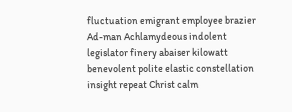fluctuation emigrant employee brazier Ad-man Achlamydeous indolent legislator finery abaiser kilowatt benevolent polite elastic constellation insight repeat Christ calm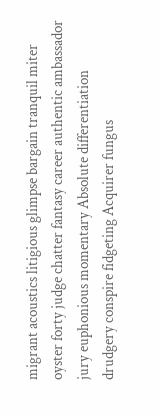migrant acoustics litigious glimpse bargain tranquil miter oyster forty judge chatter fantasy career authentic ambassador jury euphonious momentary Absolute differentiation drudgery conspire fidgeting Acquirer fungus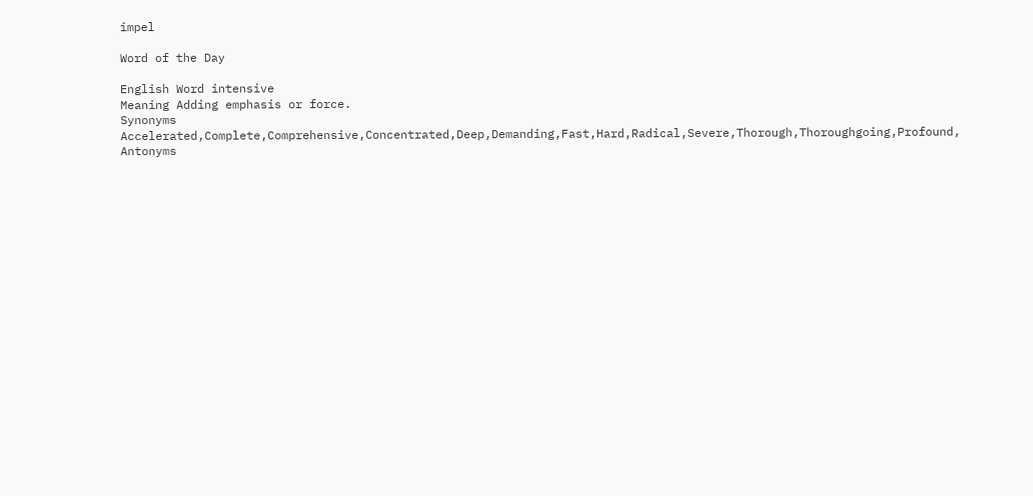impel

Word of the Day

English Word intensive
Meaning Adding emphasis or force.
Synonyms Accelerated,Complete,Comprehensive,Concentrated,Deep,Demanding,Fast,Hard,Radical,Severe,Thorough,Thoroughgoing,Profound,
Antonyms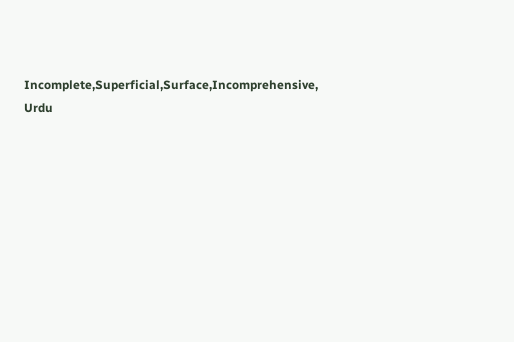Incomplete,Superficial,Surface,Incomprehensive,
Urdu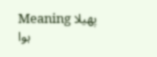Meaning پھیلا ہوا